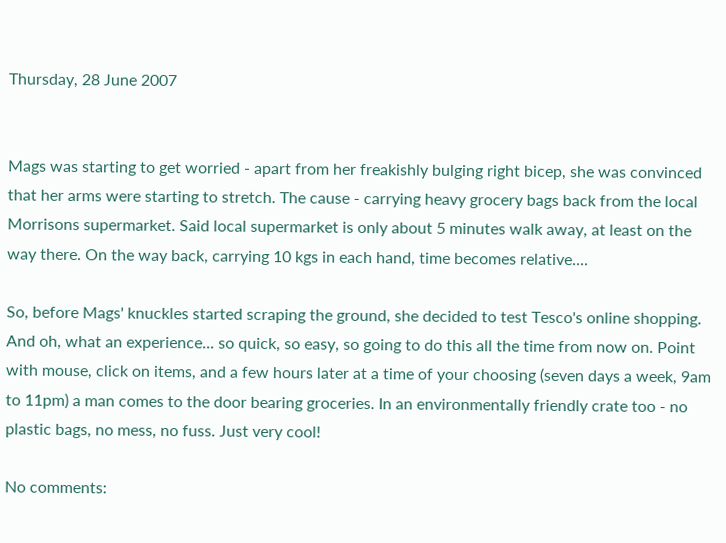Thursday, 28 June 2007


Mags was starting to get worried - apart from her freakishly bulging right bicep, she was convinced that her arms were starting to stretch. The cause - carrying heavy grocery bags back from the local Morrisons supermarket. Said local supermarket is only about 5 minutes walk away, at least on the way there. On the way back, carrying 10 kgs in each hand, time becomes relative....

So, before Mags' knuckles started scraping the ground, she decided to test Tesco's online shopping. And oh, what an experience... so quick, so easy, so going to do this all the time from now on. Point with mouse, click on items, and a few hours later at a time of your choosing (seven days a week, 9am to 11pm) a man comes to the door bearing groceries. In an environmentally friendly crate too - no plastic bags, no mess, no fuss. Just very cool!

No comments: